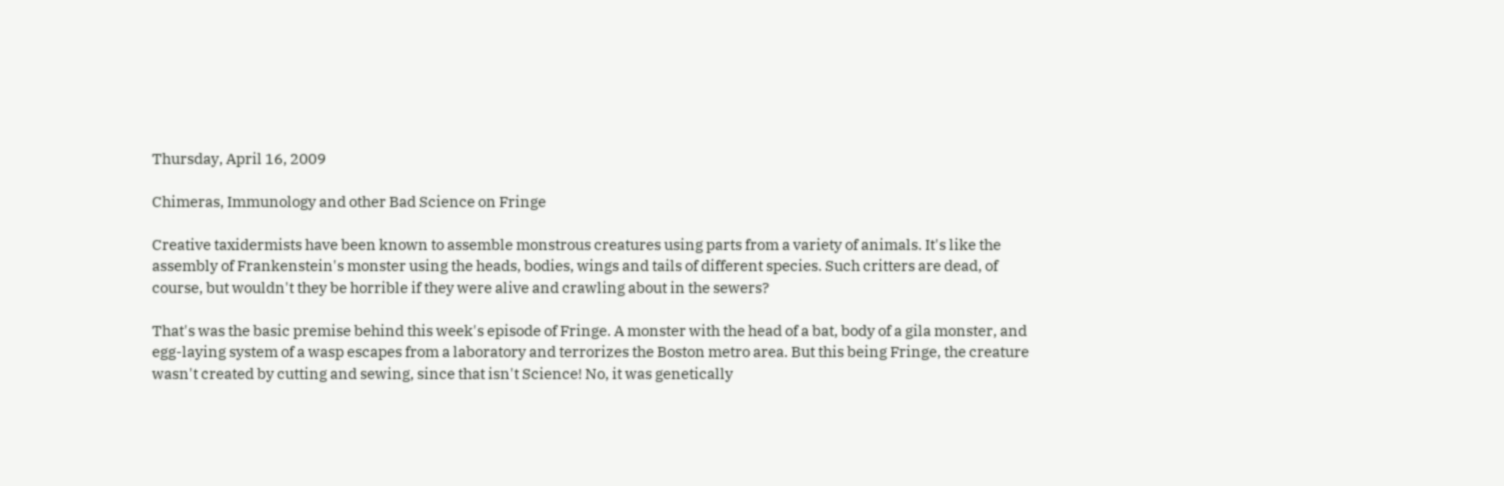Thursday, April 16, 2009

Chimeras, Immunology and other Bad Science on Fringe

Creative taxidermists have been known to assemble monstrous creatures using parts from a variety of animals. It's like the assembly of Frankenstein's monster using the heads, bodies, wings and tails of different species. Such critters are dead, of course, but wouldn't they be horrible if they were alive and crawling about in the sewers?

That's was the basic premise behind this week's episode of Fringe. A monster with the head of a bat, body of a gila monster, and egg-laying system of a wasp escapes from a laboratory and terrorizes the Boston metro area. But this being Fringe, the creature wasn't created by cutting and sewing, since that isn't Science! No, it was genetically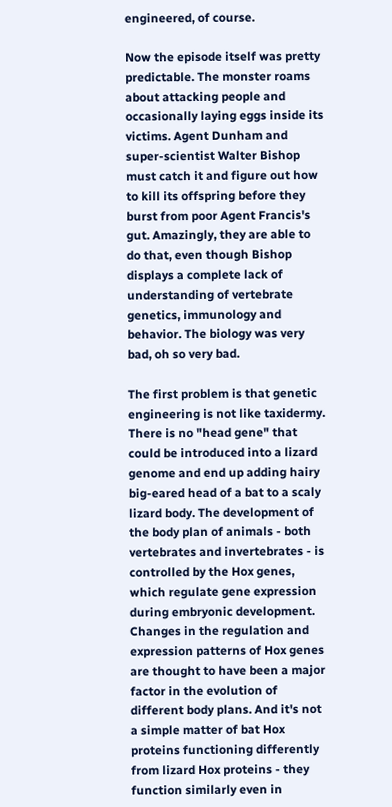engineered, of course.

Now the episode itself was pretty predictable. The monster roams about attacking people and occasionally laying eggs inside its victims. Agent Dunham and super-scientist Walter Bishop must catch it and figure out how to kill its offspring before they burst from poor Agent Francis's gut. Amazingly, they are able to do that, even though Bishop displays a complete lack of understanding of vertebrate genetics, immunology and behavior. The biology was very bad, oh so very bad.

The first problem is that genetic engineering is not like taxidermy. There is no "head gene" that could be introduced into a lizard genome and end up adding hairy big-eared head of a bat to a scaly lizard body. The development of the body plan of animals - both vertebrates and invertebrates - is controlled by the Hox genes, which regulate gene expression during embryonic development. Changes in the regulation and expression patterns of Hox genes are thought to have been a major factor in the evolution of different body plans. And it's not a simple matter of bat Hox proteins functioning differently from lizard Hox proteins - they function similarly even in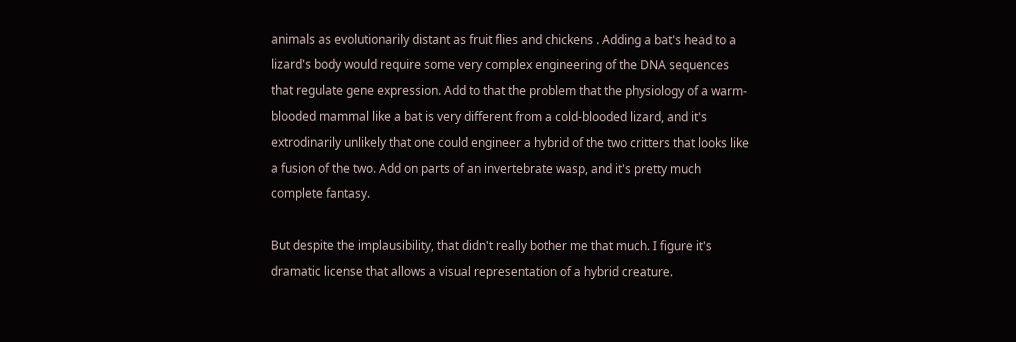animals as evolutionarily distant as fruit flies and chickens . Adding a bat's head to a lizard's body would require some very complex engineering of the DNA sequences that regulate gene expression. Add to that the problem that the physiology of a warm-blooded mammal like a bat is very different from a cold-blooded lizard, and it's extrodinarily unlikely that one could engineer a hybrid of the two critters that looks like a fusion of the two. Add on parts of an invertebrate wasp, and it's pretty much complete fantasy.

But despite the implausibility, that didn't really bother me that much. I figure it's dramatic license that allows a visual representation of a hybrid creature.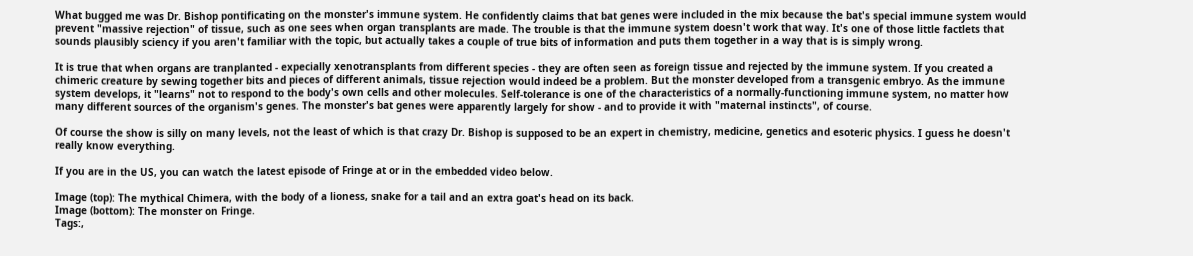What bugged me was Dr. Bishop pontificating on the monster's immune system. He confidently claims that bat genes were included in the mix because the bat's special immune system would prevent "massive rejection" of tissue, such as one sees when organ transplants are made. The trouble is that the immune system doesn't work that way. It's one of those little factlets that sounds plausibly sciency if you aren't familiar with the topic, but actually takes a couple of true bits of information and puts them together in a way that is is simply wrong.

It is true that when organs are tranplanted - expecially xenotransplants from different species - they are often seen as foreign tissue and rejected by the immune system. If you created a chimeric creature by sewing together bits and pieces of different animals, tissue rejection would indeed be a problem. But the monster developed from a transgenic embryo. As the immune system develops, it "learns" not to respond to the body's own cells and other molecules. Self-tolerance is one of the characteristics of a normally-functioning immune system, no matter how many different sources of the organism's genes. The monster's bat genes were apparently largely for show - and to provide it with "maternal instincts", of course.

Of course the show is silly on many levels, not the least of which is that crazy Dr. Bishop is supposed to be an expert in chemistry, medicine, genetics and esoteric physics. I guess he doesn't really know everything.

If you are in the US, you can watch the latest episode of Fringe at or in the embedded video below.

Image (top): The mythical Chimera, with the body of a lioness, snake for a tail and an extra goat's head on its back.
Image (bottom): The monster on Fringe.
Tags:,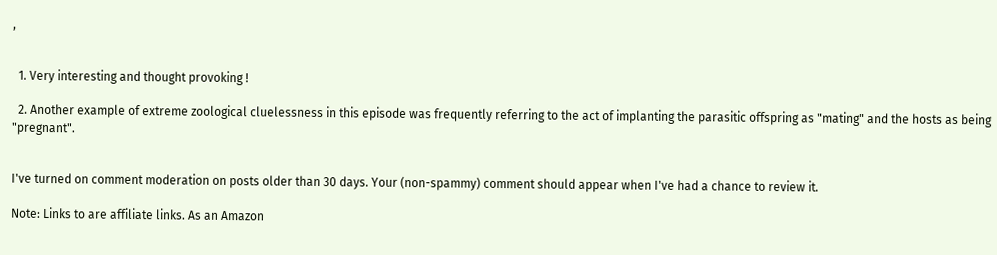,


  1. Very interesting and thought provoking !

  2. Another example of extreme zoological cluelessness in this episode was frequently referring to the act of implanting the parasitic offspring as "mating" and the hosts as being "pregnant".


I've turned on comment moderation on posts older than 30 days. Your (non-spammy) comment should appear when I've had a chance to review it.

Note: Links to are affiliate links. As an Amazon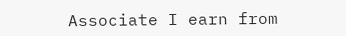Associate I earn from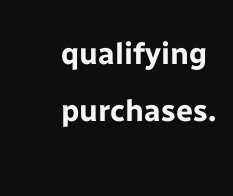qualifying purchases.